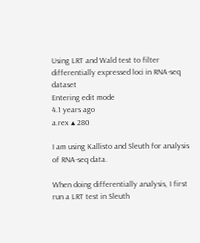Using LRT and Wald test to filter differentially expressed loci in RNA-seq dataset
Entering edit mode
4.1 years ago
a.rex ▴ 280

I am using Kallisto and Sleuth for analysis of RNA-seq data.

When doing differentially analysis, I first run a LRT test in Sleuth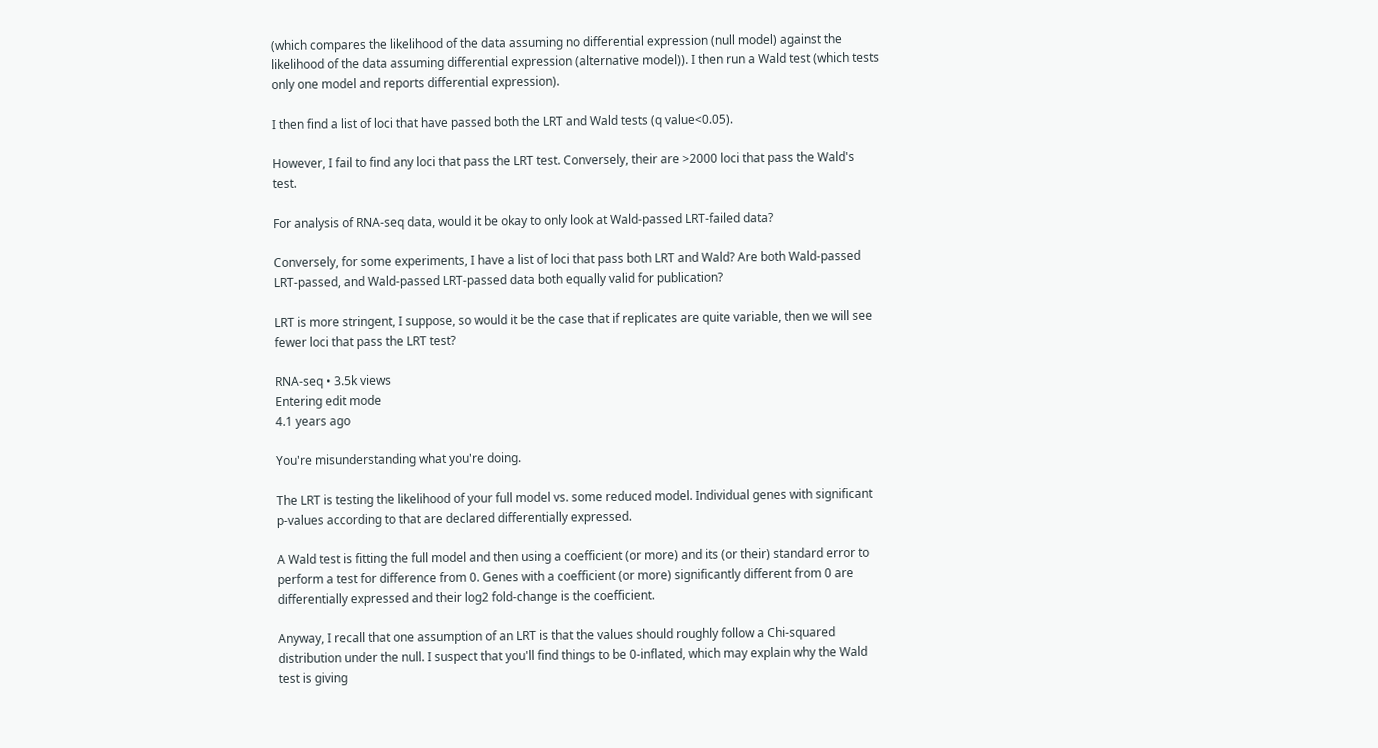(which compares the likelihood of the data assuming no differential expression (null model) against the likelihood of the data assuming differential expression (alternative model)). I then run a Wald test (which tests only one model and reports differential expression).

I then find a list of loci that have passed both the LRT and Wald tests (q value<0.05).

However, I fail to find any loci that pass the LRT test. Conversely, their are >2000 loci that pass the Wald's test.

For analysis of RNA-seq data, would it be okay to only look at Wald-passed LRT-failed data?

Conversely, for some experiments, I have a list of loci that pass both LRT and Wald? Are both Wald-passed LRT-passed, and Wald-passed LRT-passed data both equally valid for publication?

LRT is more stringent, I suppose, so would it be the case that if replicates are quite variable, then we will see fewer loci that pass the LRT test?

RNA-seq • 3.5k views
Entering edit mode
4.1 years ago

You're misunderstanding what you're doing.

The LRT is testing the likelihood of your full model vs. some reduced model. Individual genes with significant p-values according to that are declared differentially expressed.

A Wald test is fitting the full model and then using a coefficient (or more) and its (or their) standard error to perform a test for difference from 0. Genes with a coefficient (or more) significantly different from 0 are differentially expressed and their log2 fold-change is the coefficient.

Anyway, I recall that one assumption of an LRT is that the values should roughly follow a Chi-squared distribution under the null. I suspect that you'll find things to be 0-inflated, which may explain why the Wald test is giving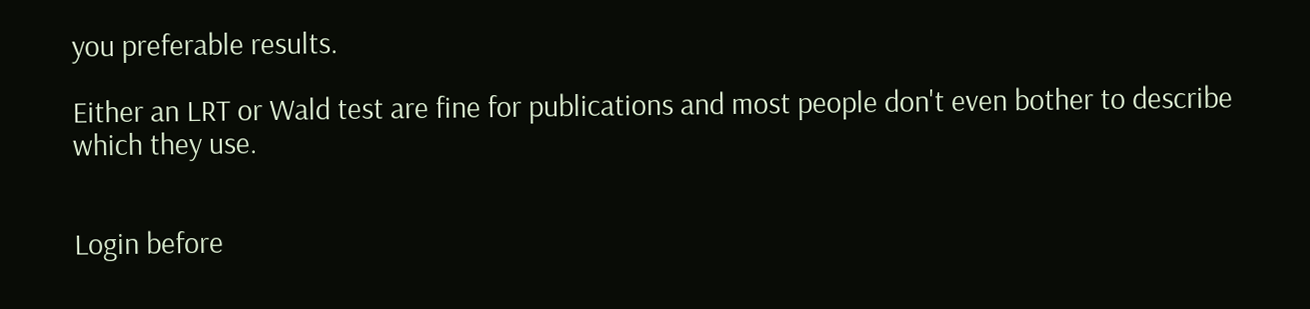you preferable results.

Either an LRT or Wald test are fine for publications and most people don't even bother to describe which they use.


Login before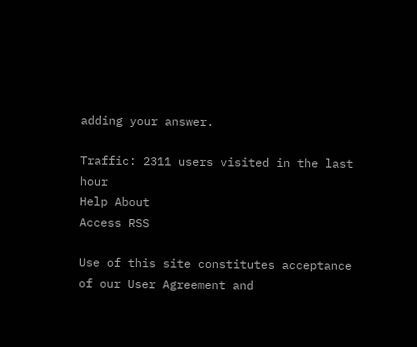adding your answer.

Traffic: 2311 users visited in the last hour
Help About
Access RSS

Use of this site constitutes acceptance of our User Agreement and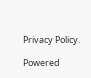Privacy Policy.

Powered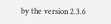by the version 2.3.6